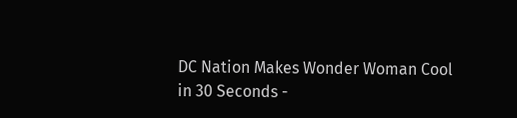DC Nation Makes Wonder Woman Cool in 30 Seconds -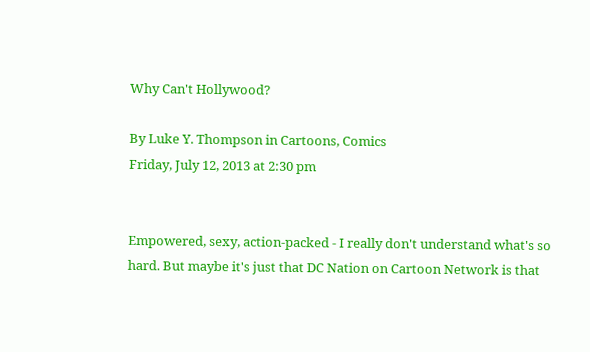Why Can't Hollywood?

By Luke Y. Thompson in Cartoons, Comics
Friday, July 12, 2013 at 2:30 pm


Empowered, sexy, action-packed - I really don't understand what's so hard. But maybe it's just that DC Nation on Cartoon Network is that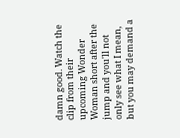damn good. Watch the clip from their upcoming Wonder Woman short after the jump and you'll not only see what I mean, but you may demand a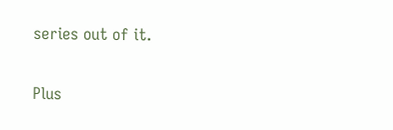series out of it.

Plus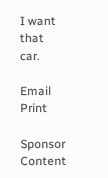I want that car.

Email Print

Sponsor Content